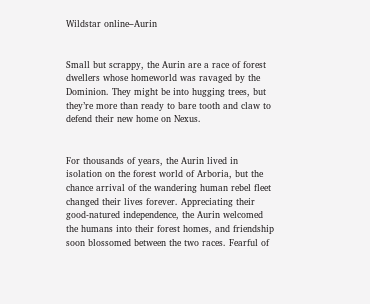Wildstar online–Aurin


Small but scrappy, the Aurin are a race of forest dwellers whose homeworld was ravaged by the Dominion. They might be into hugging trees, but they’re more than ready to bare tooth and claw to defend their new home on Nexus.


For thousands of years, the Aurin lived in isolation on the forest world of Arboria, but the chance arrival of the wandering human rebel fleet changed their lives forever. Appreciating their good-natured independence, the Aurin welcomed the humans into their forest homes, and friendship soon blossomed between the two races. Fearful of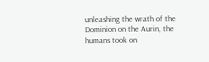unleashing the wrath of the Dominion on the Aurin, the humans took on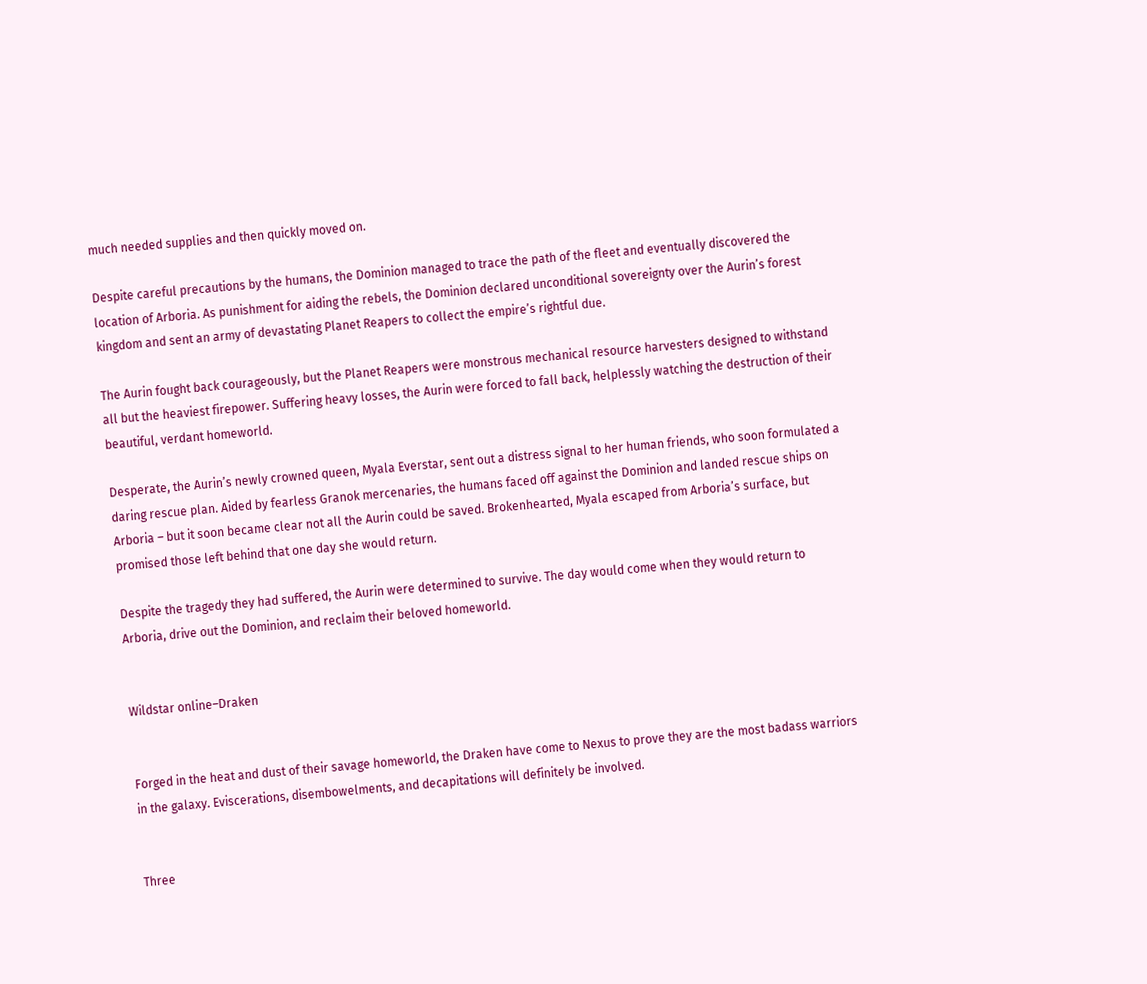much needed supplies and then quickly moved on.

Despite careful precautions by the humans, the Dominion managed to trace the path of the fleet and eventually discovered the location of Arboria. As punishment for aiding the rebels, the Dominion declared unconditional sovereignty over the Aurin’s forest kingdom and sent an army of devastating Planet Reapers to collect the empire’s rightful due.

The Aurin fought back courageously, but the Planet Reapers were monstrous mechanical resource harvesters designed to withstand all but the heaviest firepower. Suffering heavy losses, the Aurin were forced to fall back, helplessly watching the destruction of their beautiful, verdant homeworld.

Desperate, the Aurin’s newly crowned queen, Myala Everstar, sent out a distress signal to her human friends, who soon formulated a daring rescue plan. Aided by fearless Granok mercenaries, the humans faced off against the Dominion and landed rescue ships on Arboria – but it soon became clear not all the Aurin could be saved. Brokenhearted, Myala escaped from Arboria’s surface, but promised those left behind that one day she would return.

Despite the tragedy they had suffered, the Aurin were determined to survive. The day would come when they would return to Arboria, drive out the Dominion, and reclaim their beloved homeworld.


Wildstar online–Draken


Forged in the heat and dust of their savage homeworld, the Draken have come to Nexus to prove they are the most badass warriors in the galaxy. Eviscerations, disembowelments, and decapitations will definitely be involved.


Three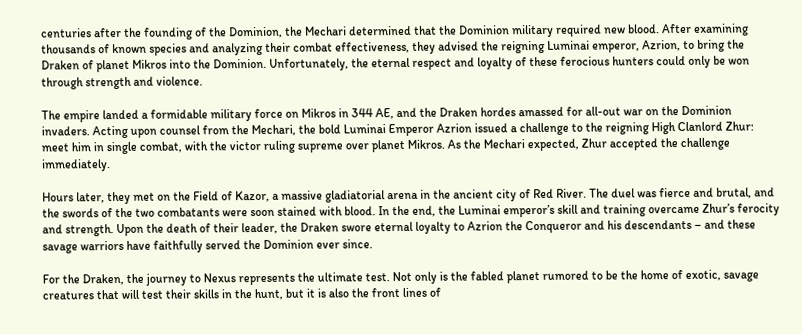centuries after the founding of the Dominion, the Mechari determined that the Dominion military required new blood. After examining thousands of known species and analyzing their combat effectiveness, they advised the reigning Luminai emperor, Azrion, to bring the Draken of planet Mikros into the Dominion. Unfortunately, the eternal respect and loyalty of these ferocious hunters could only be won through strength and violence.

The empire landed a formidable military force on Mikros in 344 AE, and the Draken hordes amassed for all-out war on the Dominion invaders. Acting upon counsel from the Mechari, the bold Luminai Emperor Azrion issued a challenge to the reigning High Clanlord Zhur: meet him in single combat, with the victor ruling supreme over planet Mikros. As the Mechari expected, Zhur accepted the challenge immediately.

Hours later, they met on the Field of Kazor, a massive gladiatorial arena in the ancient city of Red River. The duel was fierce and brutal, and the swords of the two combatants were soon stained with blood. In the end, the Luminai emperor’s skill and training overcame Zhur’s ferocity and strength. Upon the death of their leader, the Draken swore eternal loyalty to Azrion the Conqueror and his descendants – and these savage warriors have faithfully served the Dominion ever since.

For the Draken, the journey to Nexus represents the ultimate test. Not only is the fabled planet rumored to be the home of exotic, savage creatures that will test their skills in the hunt, but it is also the front lines of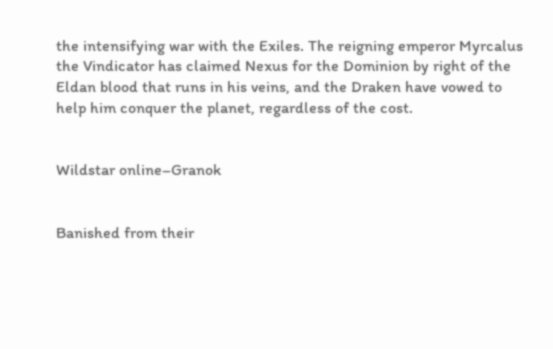the intensifying war with the Exiles. The reigning emperor Myrcalus the Vindicator has claimed Nexus for the Dominion by right of the Eldan blood that runs in his veins, and the Draken have vowed to help him conquer the planet, regardless of the cost.


Wildstar online–Granok


Banished from their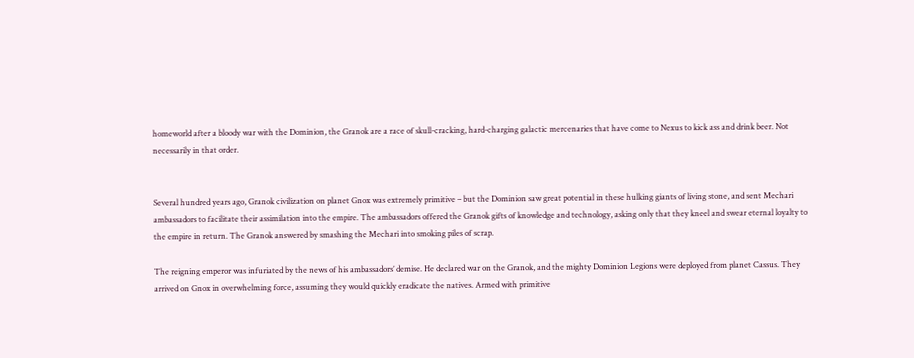homeworld after a bloody war with the Dominion, the Granok are a race of skull-cracking, hard-charging galactic mercenaries that have come to Nexus to kick ass and drink beer. Not necessarily in that order.


Several hundred years ago, Granok civilization on planet Gnox was extremely primitive – but the Dominion saw great potential in these hulking giants of living stone, and sent Mechari ambassadors to facilitate their assimilation into the empire. The ambassadors offered the Granok gifts of knowledge and technology, asking only that they kneel and swear eternal loyalty to the empire in return. The Granok answered by smashing the Mechari into smoking piles of scrap.

The reigning emperor was infuriated by the news of his ambassadors’ demise. He declared war on the Granok, and the mighty Dominion Legions were deployed from planet Cassus. They arrived on Gnox in overwhelming force, assuming they would quickly eradicate the natives. Armed with primitive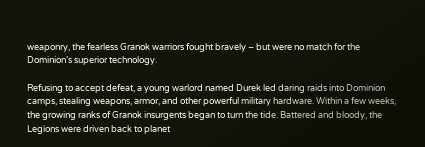weaponry, the fearless Granok warriors fought bravely – but were no match for the Dominion’s superior technology.

Refusing to accept defeat, a young warlord named Durek led daring raids into Dominion camps, stealing weapons, armor, and other powerful military hardware. Within a few weeks, the growing ranks of Granok insurgents began to turn the tide. Battered and bloody, the Legions were driven back to planet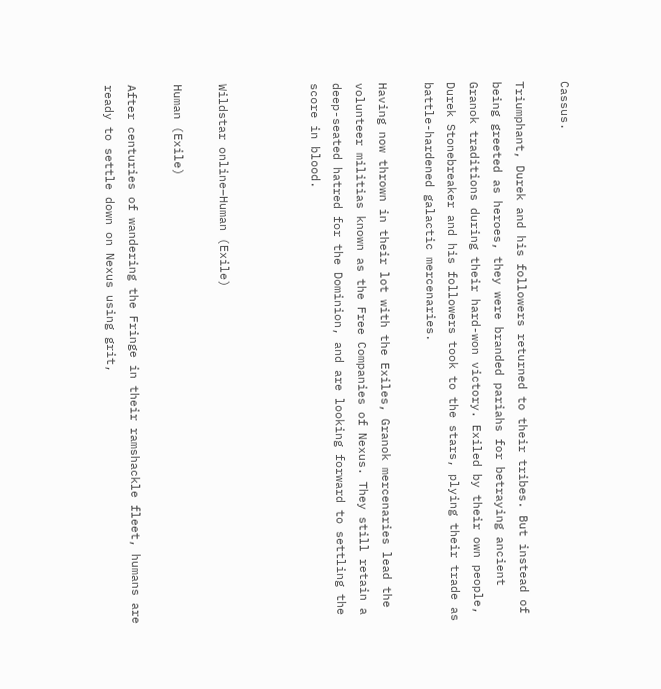Cassus.

Triumphant, Durek and his followers returned to their tribes. But instead of being greeted as heroes, they were branded pariahs for betraying ancient Granok traditions during their hard-won victory. Exiled by their own people, Durek Stonebreaker and his followers took to the stars, plying their trade as battle-hardened galactic mercenaries.

Having now thrown in their lot with the Exiles, Granok mercenaries lead the volunteer militias known as the Free Companies of Nexus. They still retain a deep-seated hatred for the Dominion, and are looking forward to settling the score in blood.



Wildstar online–Human (Exile)

Human (Exile)

After centuries of wandering the Fringe in their ramshackle fleet, humans are ready to settle down on Nexus using grit,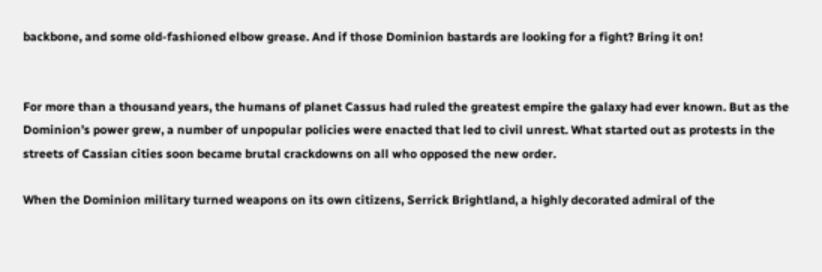backbone, and some old-fashioned elbow grease. And if those Dominion bastards are looking for a fight? Bring it on!


For more than a thousand years, the humans of planet Cassus had ruled the greatest empire the galaxy had ever known. But as the Dominion’s power grew, a number of unpopular policies were enacted that led to civil unrest. What started out as protests in the streets of Cassian cities soon became brutal crackdowns on all who opposed the new order.

When the Dominion military turned weapons on its own citizens, Serrick Brightland, a highly decorated admiral of the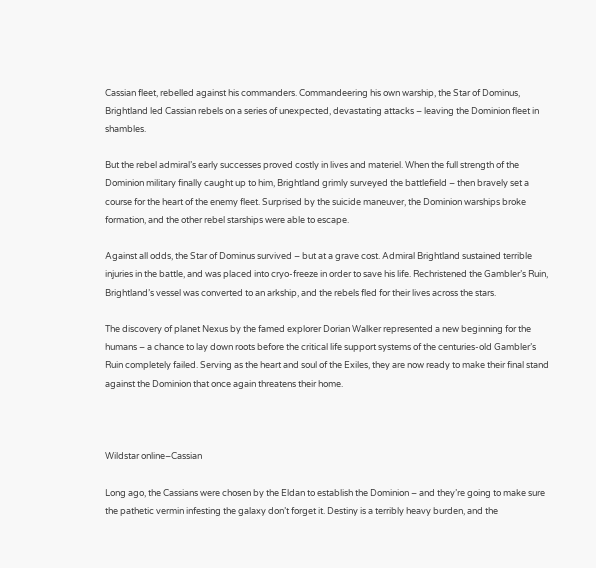Cassian fleet, rebelled against his commanders. Commandeering his own warship, the Star of Dominus, Brightland led Cassian rebels on a series of unexpected, devastating attacks – leaving the Dominion fleet in shambles.

But the rebel admiral’s early successes proved costly in lives and materiel. When the full strength of the Dominion military finally caught up to him, Brightland grimly surveyed the battlefield – then bravely set a course for the heart of the enemy fleet. Surprised by the suicide maneuver, the Dominion warships broke formation, and the other rebel starships were able to escape.

Against all odds, the Star of Dominus survived – but at a grave cost. Admiral Brightland sustained terrible injuries in the battle, and was placed into cryo-freeze in order to save his life. Rechristened the Gambler’s Ruin, Brightland’s vessel was converted to an arkship, and the rebels fled for their lives across the stars.

The discovery of planet Nexus by the famed explorer Dorian Walker represented a new beginning for the humans – a chance to lay down roots before the critical life support systems of the centuries-old Gambler’s Ruin completely failed. Serving as the heart and soul of the Exiles, they are now ready to make their final stand against the Dominion that once again threatens their home.



Wildstar online–Cassian

Long ago, the Cassians were chosen by the Eldan to establish the Dominion – and they’re going to make sure the pathetic vermin infesting the galaxy don’t forget it. Destiny is a terribly heavy burden, and the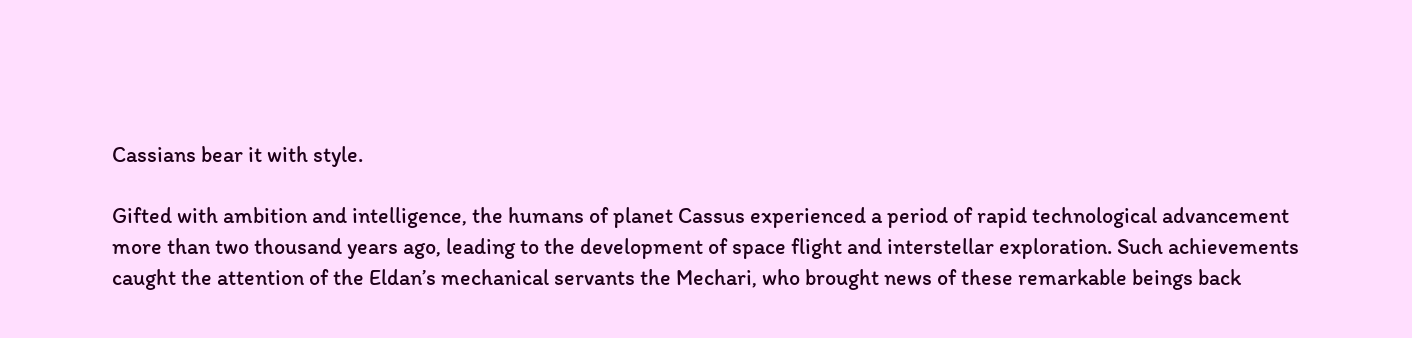Cassians bear it with style.

Gifted with ambition and intelligence, the humans of planet Cassus experienced a period of rapid technological advancement more than two thousand years ago, leading to the development of space flight and interstellar exploration. Such achievements caught the attention of the Eldan’s mechanical servants the Mechari, who brought news of these remarkable beings back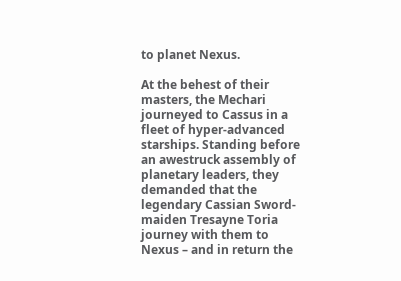to planet Nexus.

At the behest of their masters, the Mechari journeyed to Cassus in a fleet of hyper-advanced starships. Standing before an awestruck assembly of planetary leaders, they demanded that the legendary Cassian Sword-maiden Tresayne Toria journey with them to Nexus – and in return the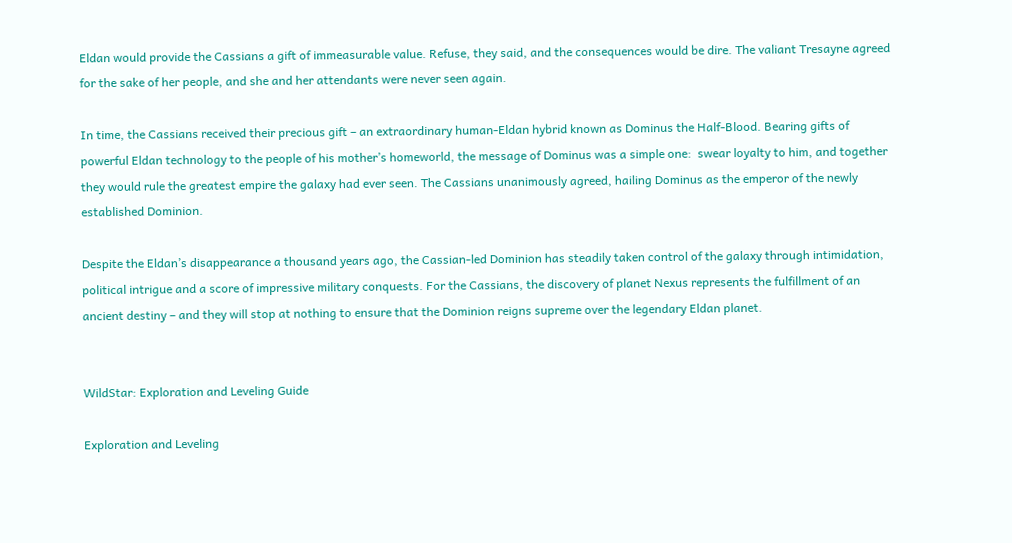Eldan would provide the Cassians a gift of immeasurable value. Refuse, they said, and the consequences would be dire. The valiant Tresayne agreed for the sake of her people, and she and her attendants were never seen again.

In time, the Cassians received their precious gift – an extraordinary human-Eldan hybrid known as Dominus the Half-Blood. Bearing gifts of powerful Eldan technology to the people of his mother’s homeworld, the message of Dominus was a simple one:  swear loyalty to him, and together they would rule the greatest empire the galaxy had ever seen. The Cassians unanimously agreed, hailing Dominus as the emperor of the newly established Dominion.

Despite the Eldan’s disappearance a thousand years ago, the Cassian-led Dominion has steadily taken control of the galaxy through intimidation, political intrigue and a score of impressive military conquests. For the Cassians, the discovery of planet Nexus represents the fulfillment of an ancient destiny – and they will stop at nothing to ensure that the Dominion reigns supreme over the legendary Eldan planet.


WildStar: Exploration and Leveling Guide

Exploration and Leveling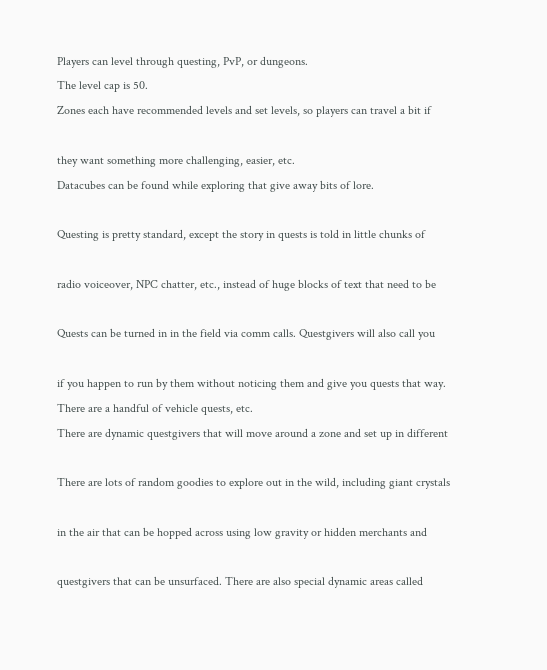Players can level through questing, PvP, or dungeons.
The level cap is 50.
Zones each have recommended levels and set levels, so players can travel a bit if

they want something more challenging, easier, etc.
Datacubes can be found while exploring that give away bits of lore.

Questing is pretty standard, except the story in quests is told in little chunks of

radio voiceover, NPC chatter, etc., instead of huge blocks of text that need to be

Quests can be turned in in the field via comm calls. Questgivers will also call you

if you happen to run by them without noticing them and give you quests that way.
There are a handful of vehicle quests, etc.
There are dynamic questgivers that will move around a zone and set up in different

There are lots of random goodies to explore out in the wild, including giant crystals

in the air that can be hopped across using low gravity or hidden merchants and

questgivers that can be unsurfaced. There are also special dynamic areas called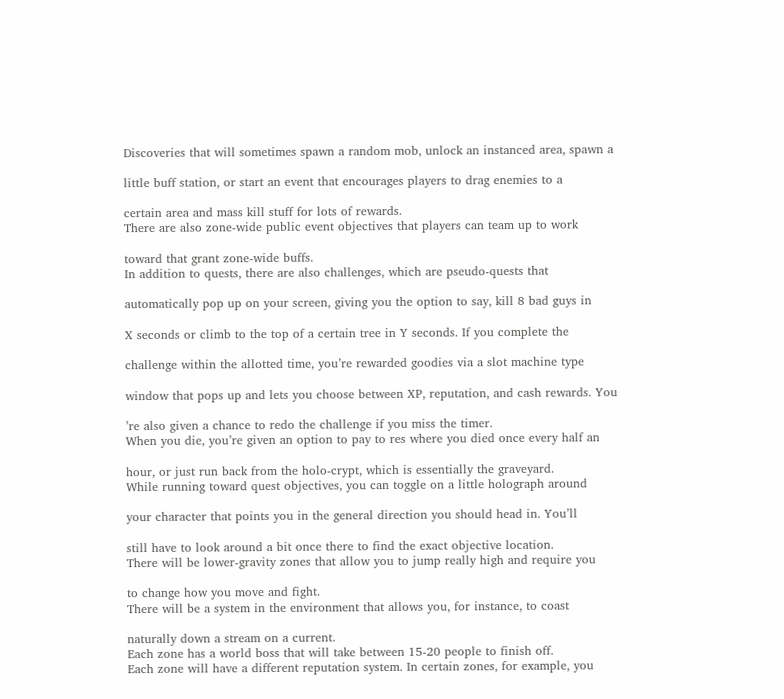Discoveries that will sometimes spawn a random mob, unlock an instanced area, spawn a

little buff station, or start an event that encourages players to drag enemies to a

certain area and mass kill stuff for lots of rewards.
There are also zone-wide public event objectives that players can team up to work

toward that grant zone-wide buffs.
In addition to quests, there are also challenges, which are pseudo-quests that

automatically pop up on your screen, giving you the option to say, kill 8 bad guys in

X seconds or climb to the top of a certain tree in Y seconds. If you complete the

challenge within the allotted time, you’re rewarded goodies via a slot machine type

window that pops up and lets you choose between XP, reputation, and cash rewards. You

’re also given a chance to redo the challenge if you miss the timer.
When you die, you’re given an option to pay to res where you died once every half an

hour, or just run back from the holo-crypt, which is essentially the graveyard.
While running toward quest objectives, you can toggle on a little holograph around

your character that points you in the general direction you should head in. You’ll

still have to look around a bit once there to find the exact objective location.
There will be lower-gravity zones that allow you to jump really high and require you

to change how you move and fight.
There will be a system in the environment that allows you, for instance, to coast

naturally down a stream on a current.
Each zone has a world boss that will take between 15-20 people to finish off.
Each zone will have a different reputation system. In certain zones, for example, you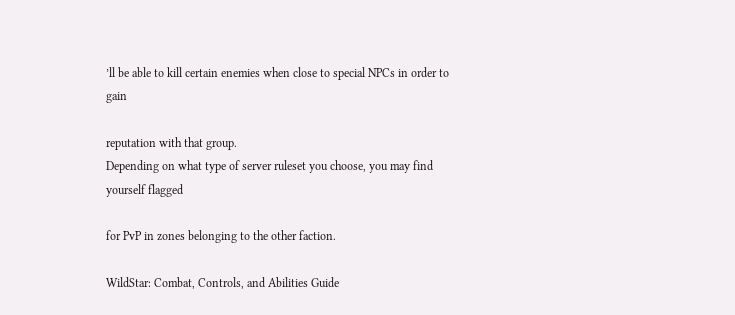’ll be able to kill certain enemies when close to special NPCs in order to gain

reputation with that group.
Depending on what type of server ruleset you choose, you may find yourself flagged

for PvP in zones belonging to the other faction.

WildStar: Combat, Controls, and Abilities Guide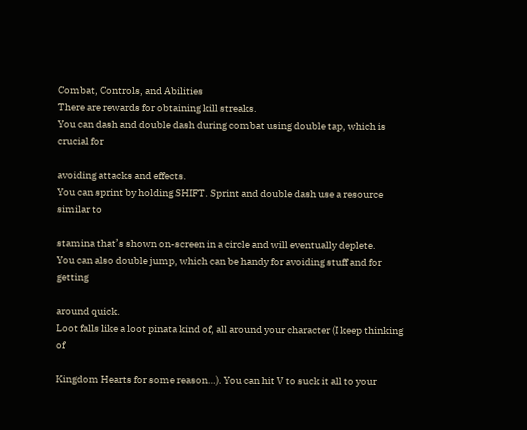Combat, Controls, and Abilities
There are rewards for obtaining kill streaks.
You can dash and double dash during combat using double tap, which is crucial for

avoiding attacks and effects.
You can sprint by holding SHIFT. Sprint and double dash use a resource similar to

stamina that’s shown on-screen in a circle and will eventually deplete.
You can also double jump, which can be handy for avoiding stuff and for getting

around quick.
Loot falls like a loot pinata kind of, all around your character (I keep thinking of

Kingdom Hearts for some reason…). You can hit V to suck it all to your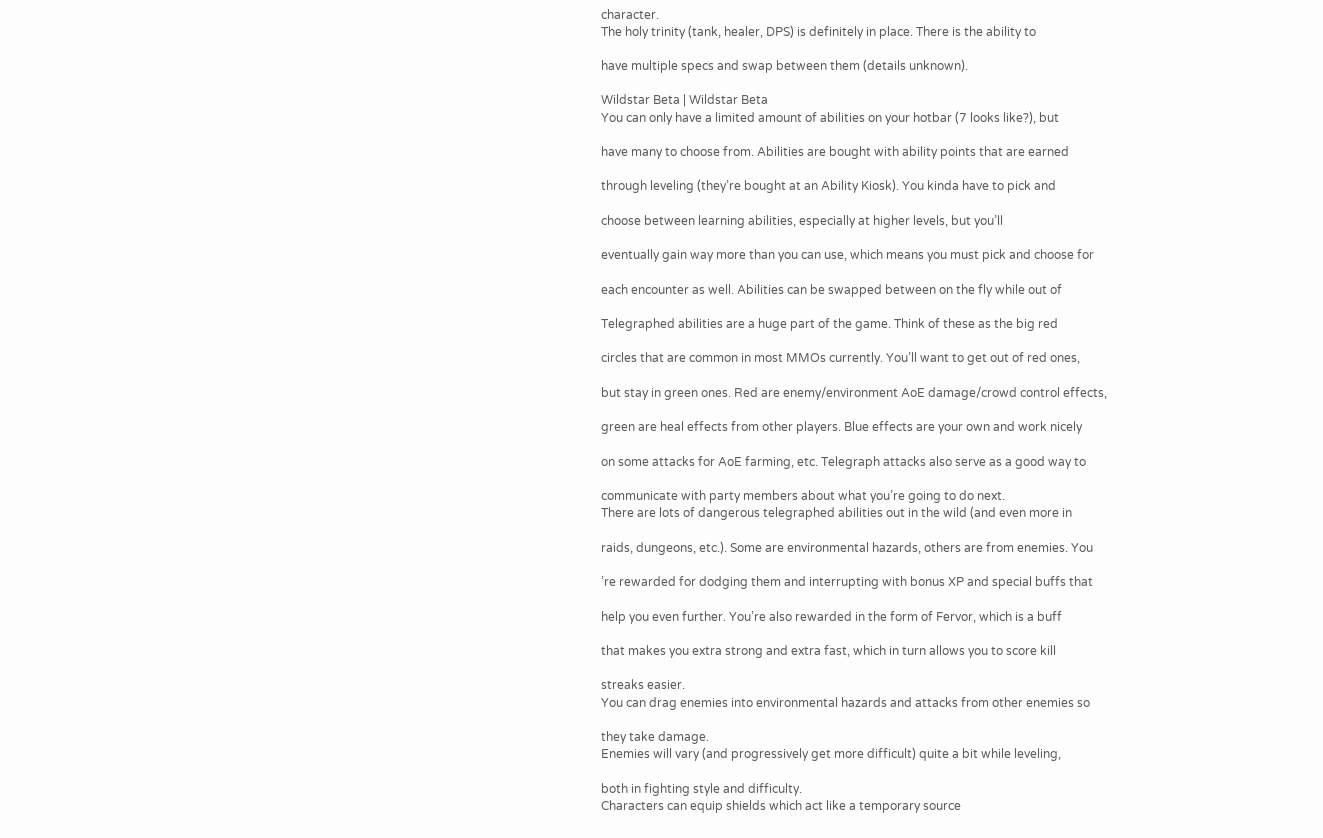character.
The holy trinity (tank, healer, DPS) is definitely in place. There is the ability to

have multiple specs and swap between them (details unknown).

Wildstar Beta | Wildstar Beta
You can only have a limited amount of abilities on your hotbar (7 looks like?), but

have many to choose from. Abilities are bought with ability points that are earned

through leveling (they’re bought at an Ability Kiosk). You kinda have to pick and

choose between learning abilities, especially at higher levels, but you’ll

eventually gain way more than you can use, which means you must pick and choose for

each encounter as well. Abilities can be swapped between on the fly while out of

Telegraphed abilities are a huge part of the game. Think of these as the big red

circles that are common in most MMOs currently. You’ll want to get out of red ones,

but stay in green ones. Red are enemy/environment AoE damage/crowd control effects,

green are heal effects from other players. Blue effects are your own and work nicely

on some attacks for AoE farming, etc. Telegraph attacks also serve as a good way to

communicate with party members about what you’re going to do next.
There are lots of dangerous telegraphed abilities out in the wild (and even more in

raids, dungeons, etc.). Some are environmental hazards, others are from enemies. You

’re rewarded for dodging them and interrupting with bonus XP and special buffs that

help you even further. You’re also rewarded in the form of Fervor, which is a buff

that makes you extra strong and extra fast, which in turn allows you to score kill

streaks easier.
You can drag enemies into environmental hazards and attacks from other enemies so

they take damage.
Enemies will vary (and progressively get more difficult) quite a bit while leveling,

both in fighting style and difficulty.
Characters can equip shields which act like a temporary source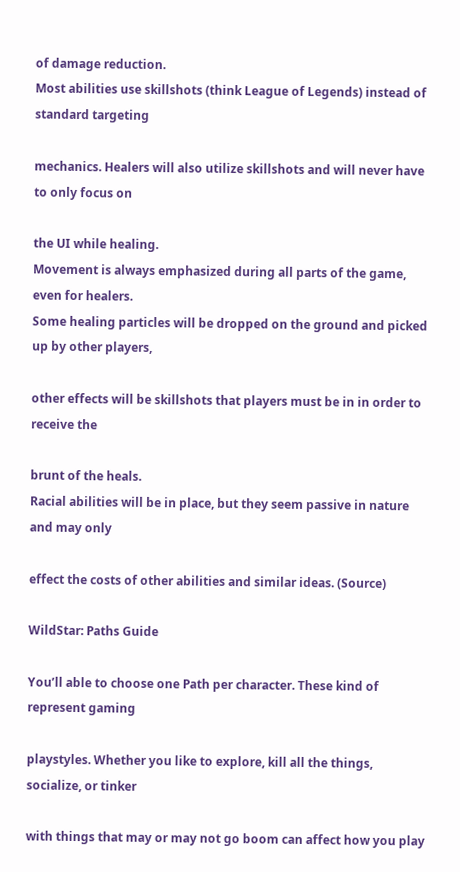of damage reduction.
Most abilities use skillshots (think League of Legends) instead of standard targeting

mechanics. Healers will also utilize skillshots and will never have to only focus on

the UI while healing.
Movement is always emphasized during all parts of the game, even for healers.
Some healing particles will be dropped on the ground and picked up by other players,

other effects will be skillshots that players must be in in order to receive the

brunt of the heals.
Racial abilities will be in place, but they seem passive in nature and may only

effect the costs of other abilities and similar ideas. (Source)

WildStar: Paths Guide

You’ll able to choose one Path per character. These kind of represent gaming

playstyles. Whether you like to explore, kill all the things, socialize, or tinker

with things that may or may not go boom can affect how you play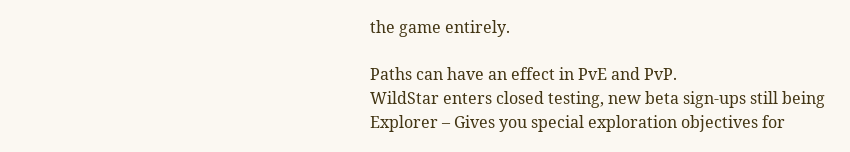the game entirely.

Paths can have an effect in PvE and PvP.
WildStar enters closed testing, new beta sign-ups still being
Explorer – Gives you special exploration objectives for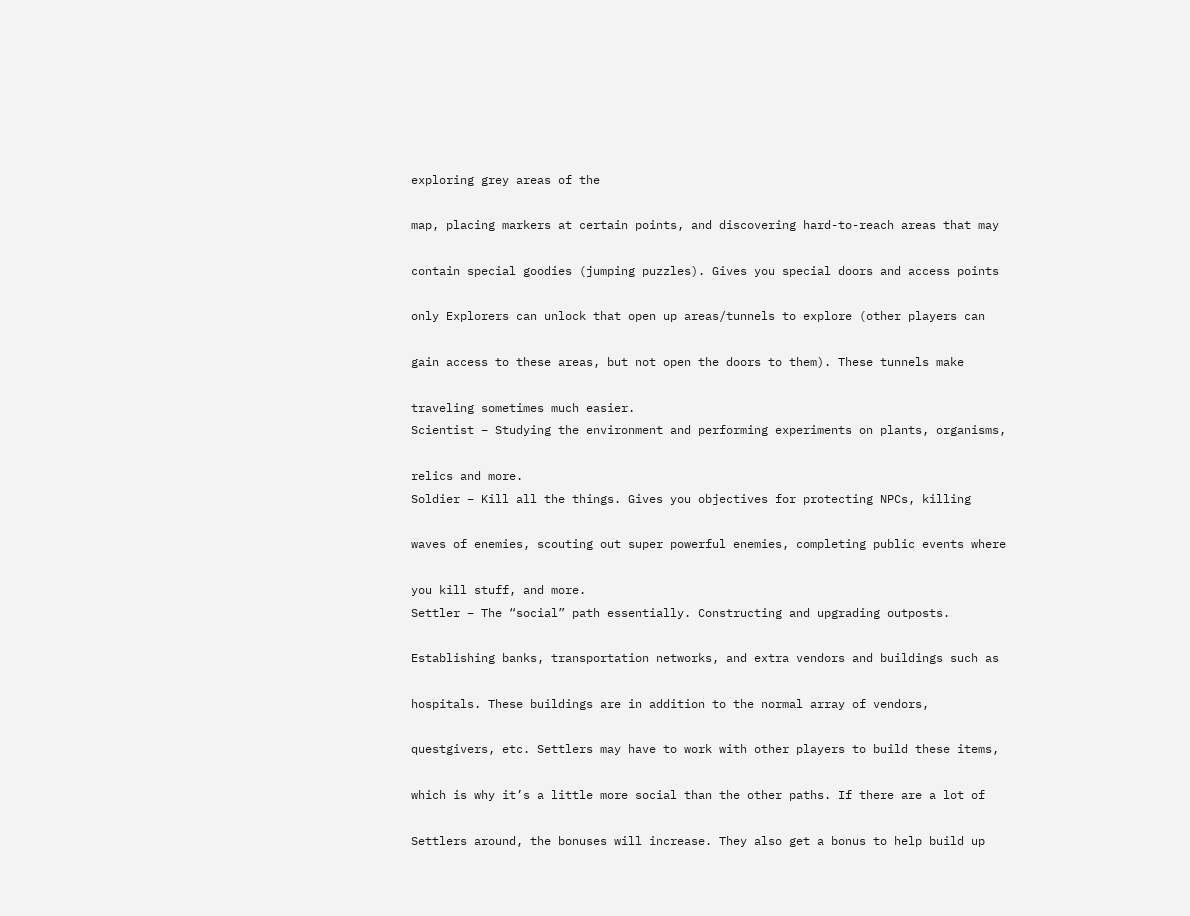exploring grey areas of the

map, placing markers at certain points, and discovering hard-to-reach areas that may

contain special goodies (jumping puzzles). Gives you special doors and access points

only Explorers can unlock that open up areas/tunnels to explore (other players can

gain access to these areas, but not open the doors to them). These tunnels make

traveling sometimes much easier.
Scientist – Studying the environment and performing experiments on plants, organisms,

relics and more.
Soldier – Kill all the things. Gives you objectives for protecting NPCs, killing

waves of enemies, scouting out super powerful enemies, completing public events where

you kill stuff, and more.
Settler – The “social” path essentially. Constructing and upgrading outposts.

Establishing banks, transportation networks, and extra vendors and buildings such as

hospitals. These buildings are in addition to the normal array of vendors,

questgivers, etc. Settlers may have to work with other players to build these items,

which is why it’s a little more social than the other paths. If there are a lot of

Settlers around, the bonuses will increase. They also get a bonus to help build up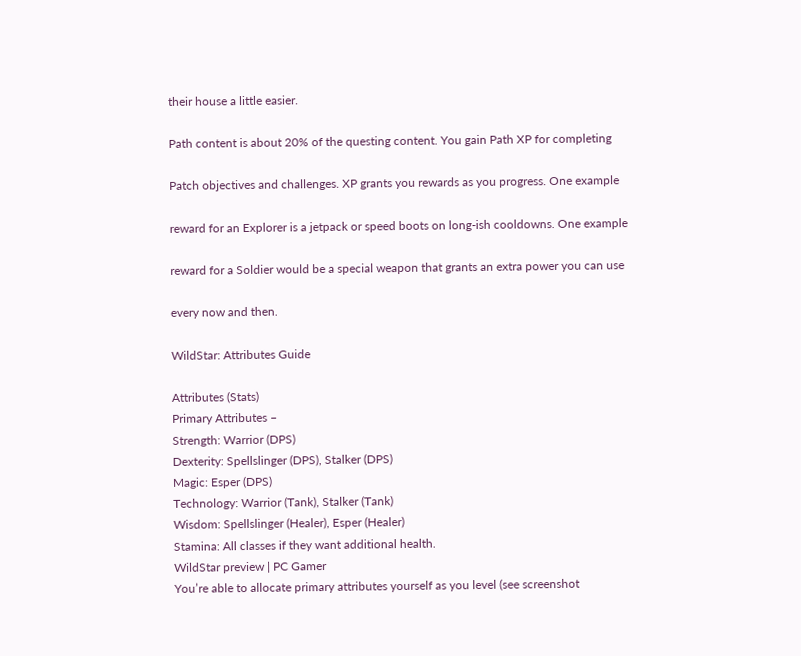their house a little easier.

Path content is about 20% of the questing content. You gain Path XP for completing

Patch objectives and challenges. XP grants you rewards as you progress. One example

reward for an Explorer is a jetpack or speed boots on long-ish cooldowns. One example

reward for a Soldier would be a special weapon that grants an extra power you can use

every now and then.

WildStar: Attributes Guide

Attributes (Stats)
Primary Attributes –
Strength: Warrior (DPS)
Dexterity: Spellslinger (DPS), Stalker (DPS)
Magic: Esper (DPS)
Technology: Warrior (Tank), Stalker (Tank)
Wisdom: Spellslinger (Healer), Esper (Healer)
Stamina: All classes if they want additional health.
WildStar preview | PC Gamer
You’re able to allocate primary attributes yourself as you level (see screenshot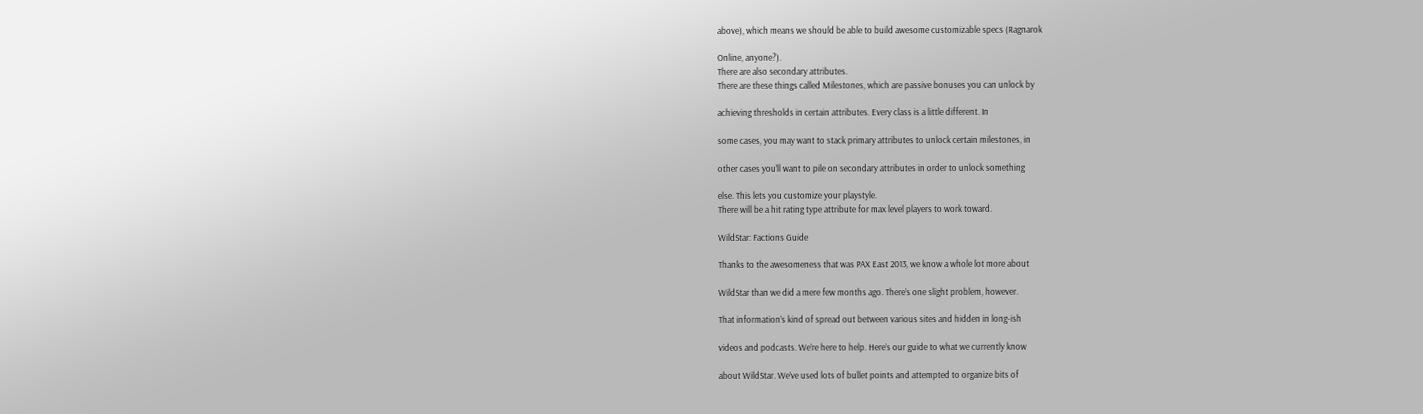above), which means we should be able to build awesome customizable specs (Ragnarok

Online, anyone?).
There are also secondary attributes.
There are these things called Milestones, which are passive bonuses you can unlock by

achieving thresholds in certain attributes. Every class is a little different. In

some cases, you may want to stack primary attributes to unlock certain milestones, in

other cases you’ll want to pile on secondary attributes in order to unlock something

else. This lets you customize your playstyle.
There will be a hit rating type attribute for max level players to work toward.

WildStar: Factions Guide

Thanks to the awesomeness that was PAX East 2013, we know a whole lot more about

WildStar than we did a mere few months ago. There’s one slight problem, however.

That information’s kind of spread out between various sites and hidden in long-ish

videos and podcasts. We’re here to help. Here’s our guide to what we currently know

about WildStar. We’ve used lots of bullet points and attempted to organize bits of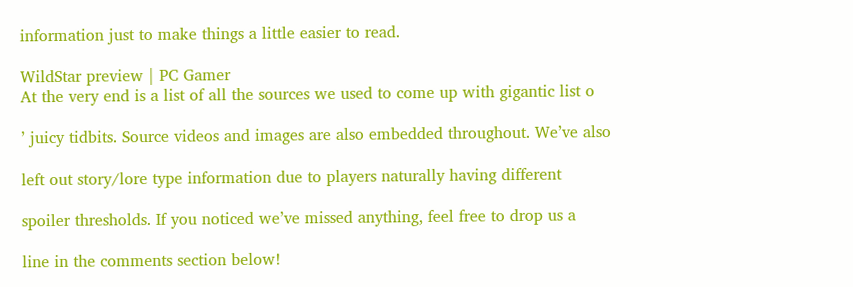information just to make things a little easier to read.

WildStar preview | PC Gamer
At the very end is a list of all the sources we used to come up with gigantic list o

’ juicy tidbits. Source videos and images are also embedded throughout. We’ve also

left out story/lore type information due to players naturally having different

spoiler thresholds. If you noticed we’ve missed anything, feel free to drop us a

line in the comments section below!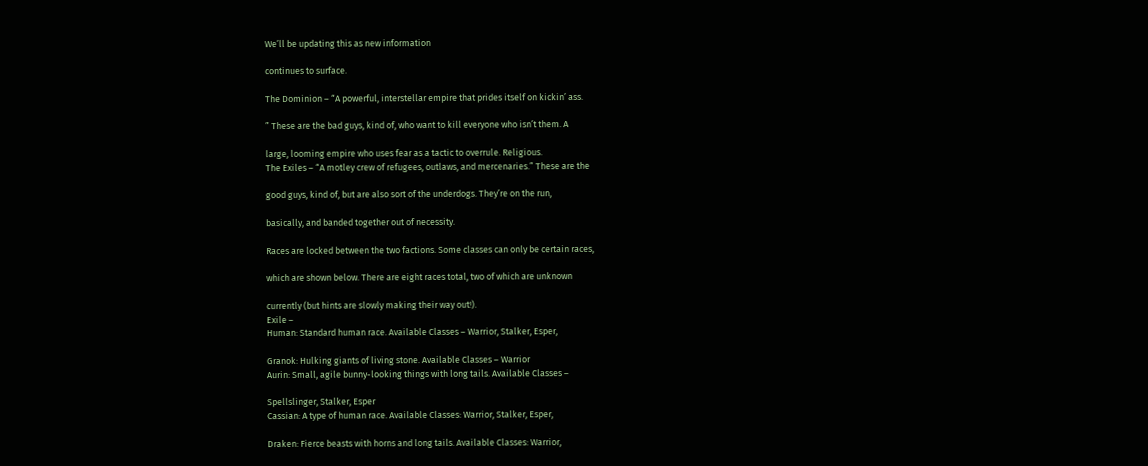We’ll be updating this as new information

continues to surface.

The Dominion – “A powerful, interstellar empire that prides itself on kickin’ ass.

” These are the bad guys, kind of, who want to kill everyone who isn’t them. A

large, looming empire who uses fear as a tactic to overrule. Religious.
The Exiles – “A motley crew of refugees, outlaws, and mercenaries.” These are the

good guys, kind of, but are also sort of the underdogs. They’re on the run,

basically, and banded together out of necessity.

Races are locked between the two factions. Some classes can only be certain races,

which are shown below. There are eight races total, two of which are unknown

currently (but hints are slowly making their way out!).
Exile –
Human: Standard human race. Available Classes – Warrior, Stalker, Esper,

Granok: Hulking giants of living stone. Available Classes – Warrior
Aurin: Small, agile bunny-looking things with long tails. Available Classes –

Spellslinger, Stalker, Esper
Cassian: A type of human race. Available Classes: Warrior, Stalker, Esper,

Draken: Fierce beasts with horns and long tails. Available Classes: Warrior,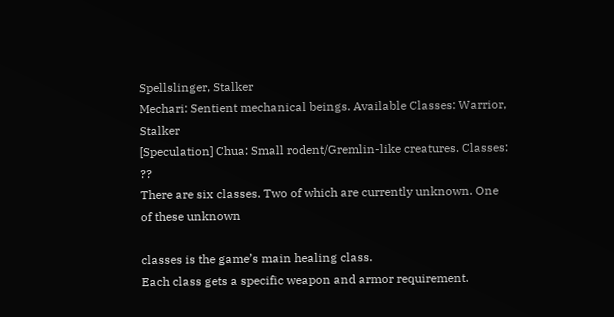Spellslinger, Stalker
Mechari: Sentient mechanical beings. Available Classes: Warrior, Stalker
[Speculation] Chua: Small rodent/Gremlin-like creatures. Classes: ??
There are six classes. Two of which are currently unknown. One of these unknown

classes is the game’s main healing class.
Each class gets a specific weapon and armor requirement.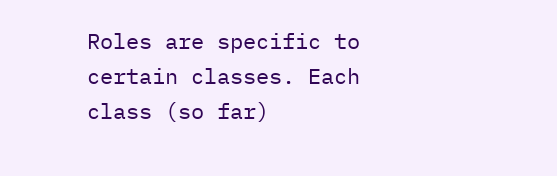Roles are specific to certain classes. Each class (so far)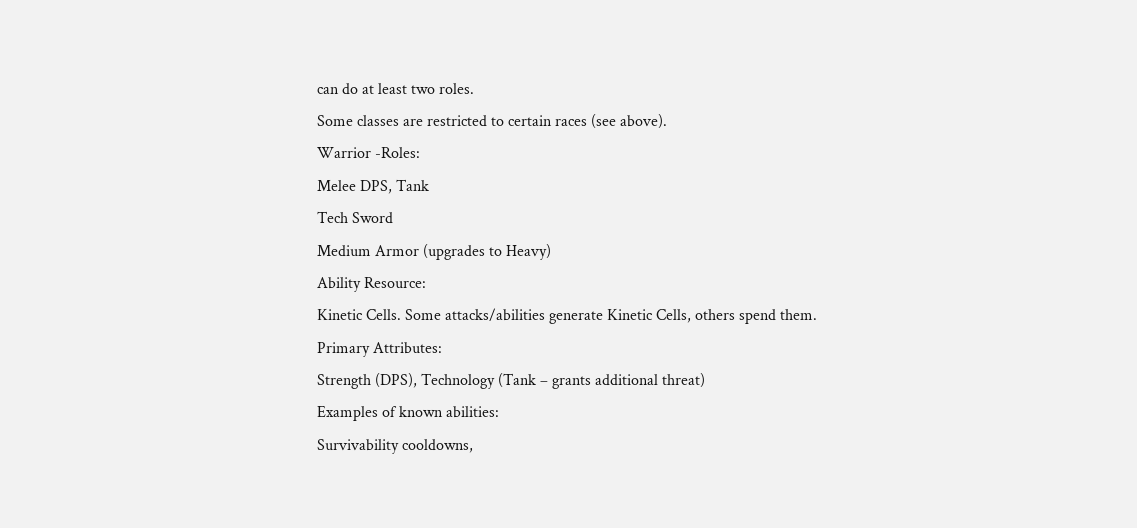can do at least two roles.
Some classes are restricted to certain races (see above).
Warrior -Roles:
Melee DPS, Tank
Tech Sword
Medium Armor (upgrades to Heavy)
Ability Resource:
Kinetic Cells. Some attacks/abilities generate Kinetic Cells, others spend them.
Primary Attributes:
Strength (DPS), Technology (Tank – grants additional threat)
Examples of known abilities:
Survivability cooldowns,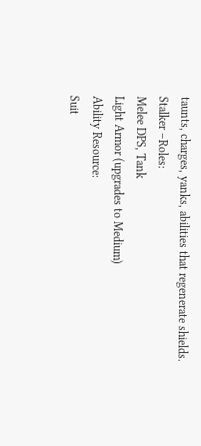taunts, charges, yanks, abilities that regenerate shields.
Stalker –Roles:
Melee DPS, Tank
Light Armor (upgrades to Medium)
Ability Resource:
Suit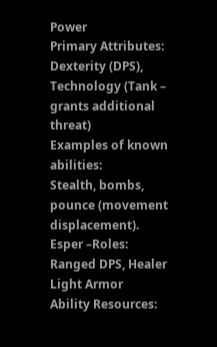Power
Primary Attributes:
Dexterity (DPS), Technology (Tank – grants additional threat)
Examples of known abilities:
Stealth, bombs, pounce (movement displacement).
Esper –Roles:
Ranged DPS, Healer
Light Armor
Ability Resources: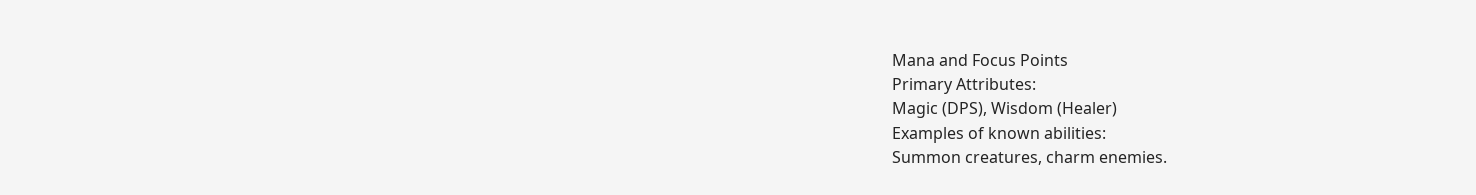Mana and Focus Points
Primary Attributes:
Magic (DPS), Wisdom (Healer)
Examples of known abilities:
Summon creatures, charm enemies.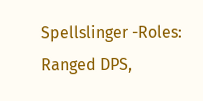Spellslinger -Roles:
Ranged DPS,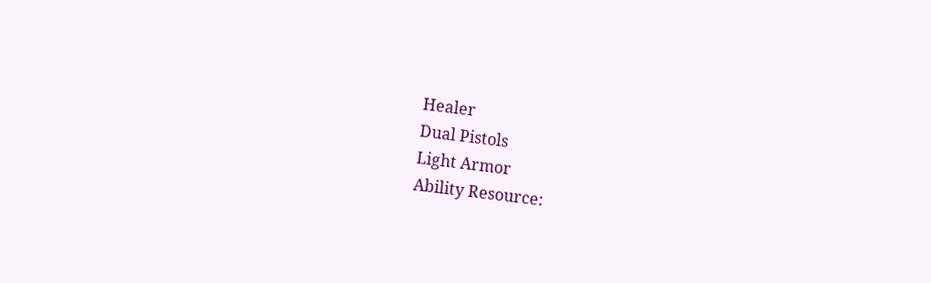Healer
Dual Pistols
Light Armor
Ability Resource: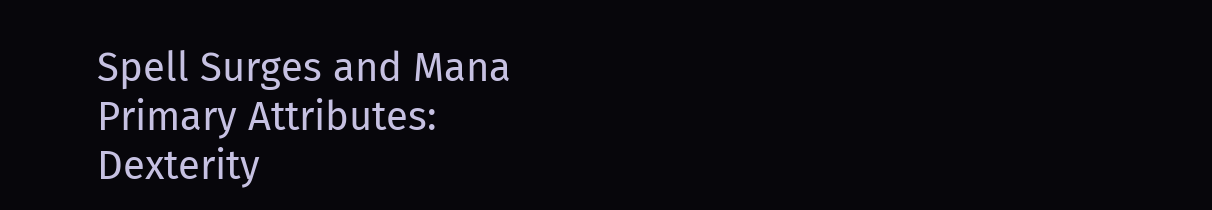Spell Surges and Mana
Primary Attributes:
Dexterity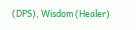(DPS), Wisdom (Healer)